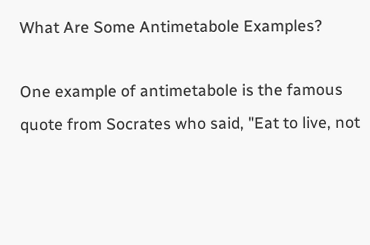What Are Some Antimetabole Examples?

One example of antimetabole is the famous quote from Socrates who said, "Eat to live, not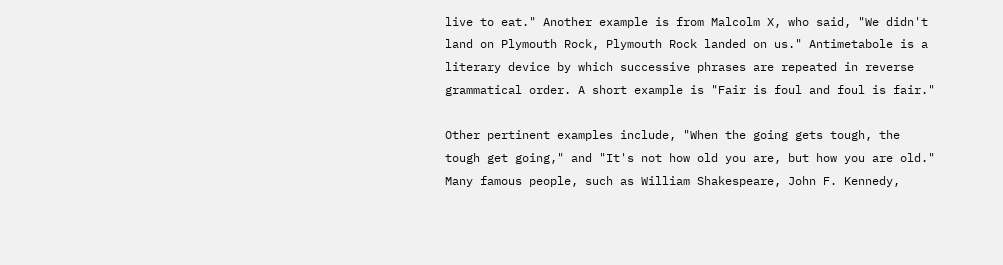live to eat." Another example is from Malcolm X, who said, "We didn't land on Plymouth Rock, Plymouth Rock landed on us." Antimetabole is a literary device by which successive phrases are repeated in reverse grammatical order. A short example is "Fair is foul and foul is fair."

Other pertinent examples include, "When the going gets tough, the tough get going," and "It's not how old you are, but how you are old." Many famous people, such as William Shakespeare, John F. Kennedy,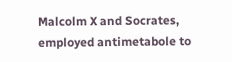Malcolm X and Socrates, employed antimetabole to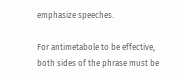emphasize speeches.

For antimetabole to be effective, both sides of the phrase must be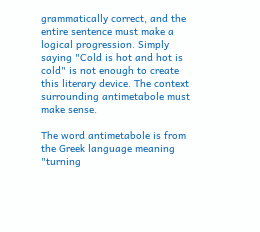grammatically correct, and the entire sentence must make a logical progression. Simply saying "Cold is hot and hot is cold" is not enough to create this literary device. The context surrounding antimetabole must make sense.

The word antimetabole is from the Greek language meaning "turning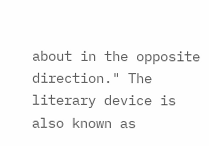about in the opposite direction." The literary device is also known as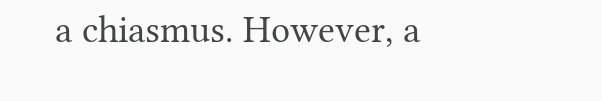a chiasmus. However, a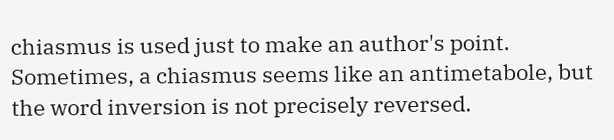chiasmus is used just to make an author's point. Sometimes, a chiasmus seems like an antimetabole, but the word inversion is not precisely reversed.